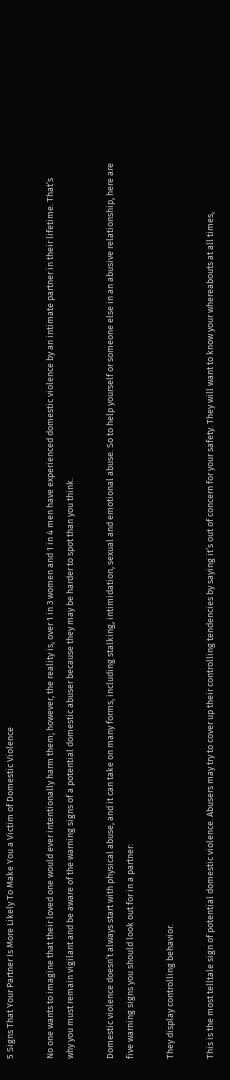5 Signs That Your Partner Is More Likely To Make You a Victim of Domestic Violence

No one wants to imagine that their loved one would ever intentionally harm them; however, the reality is, over 1 in 3 women and 1 in 4 men have experienced domestic violence by an intimate partner in their lifetime. That’s why you must remain vigilant and be aware of the warning signs of a potential domestic abuser because they may be harder to spot than you think.

Domestic violence doesn’t always start with physical abuse, and it can take on many forms, including stalking, intimidation, sexual and emotional abuse. So to help yourself or someone else in an abusive relationship, here are five warning signs you should look out for in a partner:

They display controlling behavior.

This is the most telltale sign of potential domestic violence. Abusers may try to cover up their controlling tendencies by saying it’s out of concern for your safety. They will want to know your whereabouts at all times,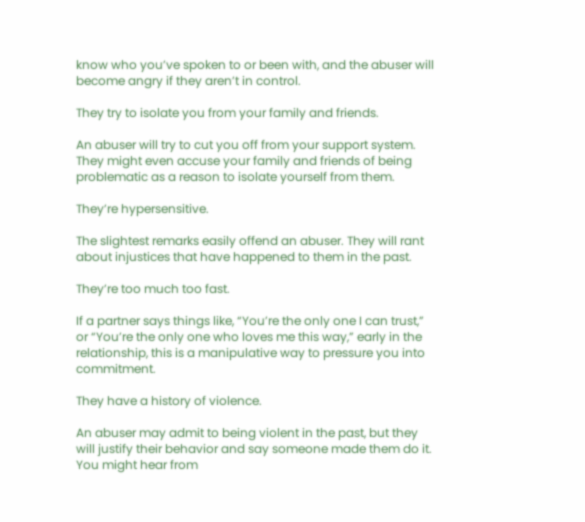know who you’ve spoken to or been with, and the abuser will become angry if they aren’t in control.

They try to isolate you from your family and friends.

An abuser will try to cut you off from your support system. They might even accuse your family and friends of being problematic as a reason to isolate yourself from them.

They’re hypersensitive.

The slightest remarks easily offend an abuser. They will rant about injustices that have happened to them in the past.

They’re too much too fast.

If a partner says things like, “You’re the only one I can trust,” or “You’re the only one who loves me this way,” early in the relationship, this is a manipulative way to pressure you into commitment.

They have a history of violence.

An abuser may admit to being violent in the past, but they will justify their behavior and say someone made them do it. You might hear from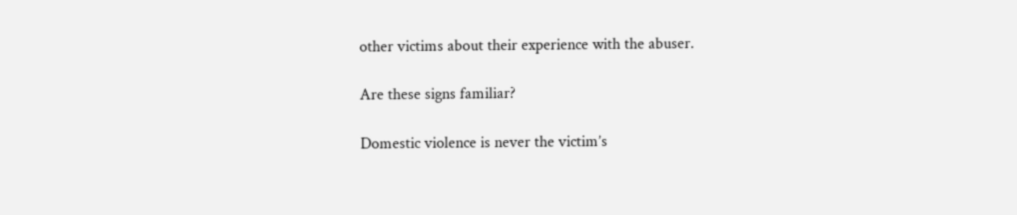other victims about their experience with the abuser.

Are these signs familiar?

Domestic violence is never the victim’s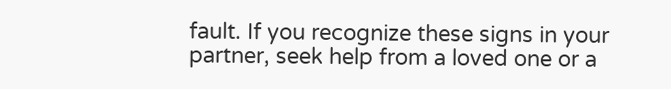fault. If you recognize these signs in your partner, seek help from a loved one or a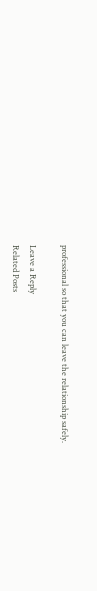professional so that you can leave the relationship safely.

Leave a Reply
Related Posts